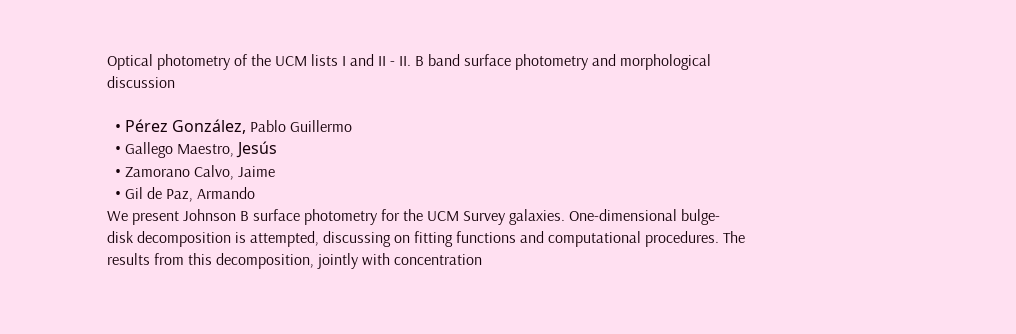Optical photometry of the UCM lists I and II - II. B band surface photometry and morphological discussion

  • Pérez González, Pablo Guillermo
  • Gallego Maestro, Jesús
  • Zamorano Calvo, Jaime
  • Gil de Paz, Armando
We present Johnson B surface photometry for the UCM Survey galaxies. One-dimensional bulge-disk decomposition is attempted, discussing on fitting functions and computational procedures. The results from this decomposition, jointly with concentration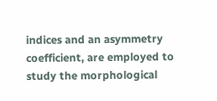indices and an asymmetry coefficient, are employed to study the morphological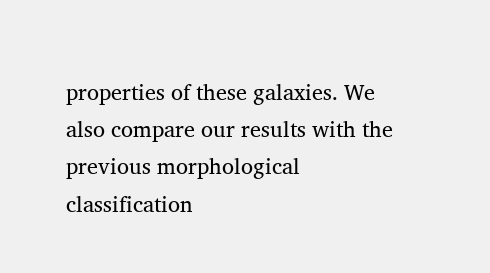properties of these galaxies. We also compare our results with the previous morphological classification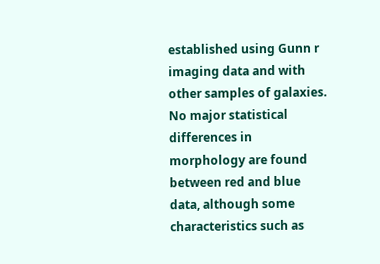established using Gunn r imaging data and with other samples of galaxies. No major statistical differences in morphology are found between red and blue data, although some characteristics such as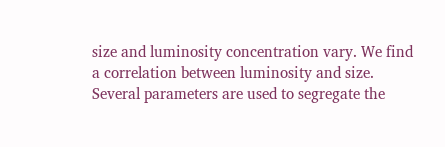size and luminosity concentration vary. We find a correlation between luminosity and size. Several parameters are used to segregate the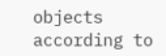objects according to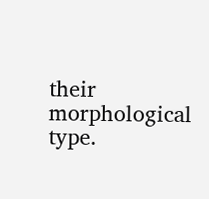their morphological type.